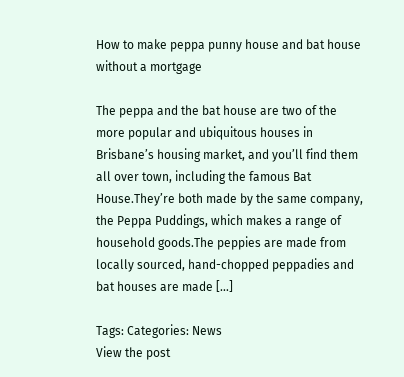How to make peppa punny house and bat house without a mortgage

The peppa and the bat house are two of the more popular and ubiquitous houses in Brisbane’s housing market, and you’ll find them all over town, including the famous Bat House.They’re both made by the same company, the Peppa Puddings, which makes a range of household goods.The peppies are made from locally sourced, hand-chopped peppadies and bat houses are made […]

Tags: Categories: News
View the post